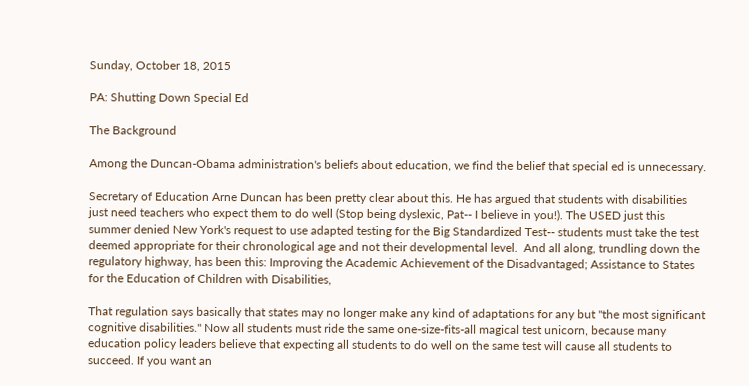Sunday, October 18, 2015

PA: Shutting Down Special Ed

The Background

Among the Duncan-Obama administration's beliefs about education, we find the belief that special ed is unnecessary.

Secretary of Education Arne Duncan has been pretty clear about this. He has argued that students with disabilities just need teachers who expect them to do well (Stop being dyslexic, Pat-- I believe in you!). The USED just this summer denied New York's request to use adapted testing for the Big Standardized Test-- students must take the test deemed appropriate for their chronological age and not their developmental level.  And all along, trundling down the regulatory highway, has been this: Improving the Academic Achievement of the Disadvantaged; Assistance to States for the Education of Children with Disabilities,

That regulation says basically that states may no longer make any kind of adaptations for any but "the most significant cognitive disabilities." Now all students must ride the same one-size-fits-all magical test unicorn, because many education policy leaders believe that expecting all students to do well on the same test will cause all students to succeed. If you want an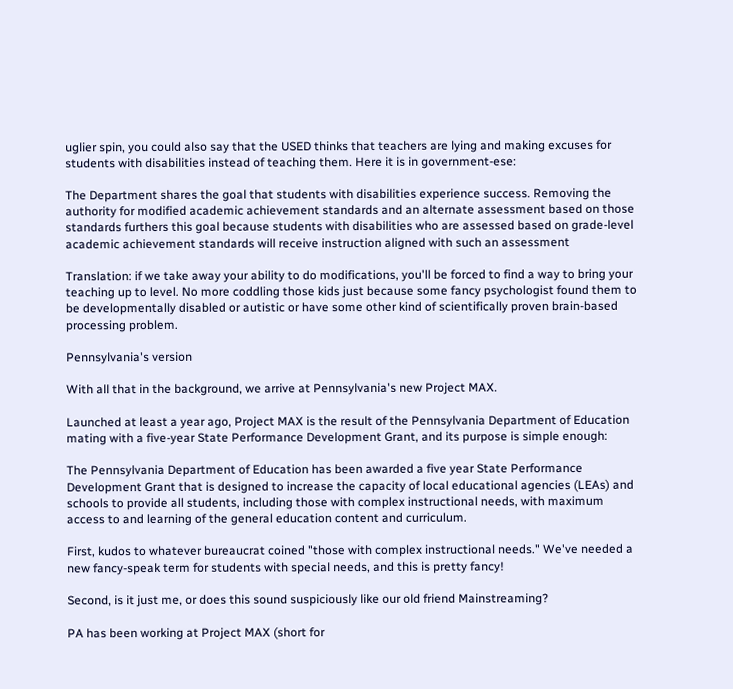uglier spin, you could also say that the USED thinks that teachers are lying and making excuses for students with disabilities instead of teaching them. Here it is in government-ese:

The Department shares the goal that students with disabilities experience success. Removing the authority for modified academic achievement standards and an alternate assessment based on those standards furthers this goal because students with disabilities who are assessed based on grade-level academic achievement standards will receive instruction aligned with such an assessment

Translation: if we take away your ability to do modifications, you'll be forced to find a way to bring your teaching up to level. No more coddling those kids just because some fancy psychologist found them to be developmentally disabled or autistic or have some other kind of scientifically proven brain-based processing problem.

Pennsylvania's version

With all that in the background, we arrive at Pennsylvania's new Project MAX.

Launched at least a year ago, Project MAX is the result of the Pennsylvania Department of Education mating with a five-year State Performance Development Grant, and its purpose is simple enough:

The Pennsylvania Department of Education has been awarded a five year State Performance Development Grant that is designed to increase the capacity of local educational agencies (LEAs) and schools to provide all students, including those with complex instructional needs, with maximum access to and learning of the general education content and curriculum.

First, kudos to whatever bureaucrat coined "those with complex instructional needs." We've needed a new fancy-speak term for students with special needs, and this is pretty fancy!

Second, is it just me, or does this sound suspiciously like our old friend Mainstreaming?

PA has been working at Project MAX (short for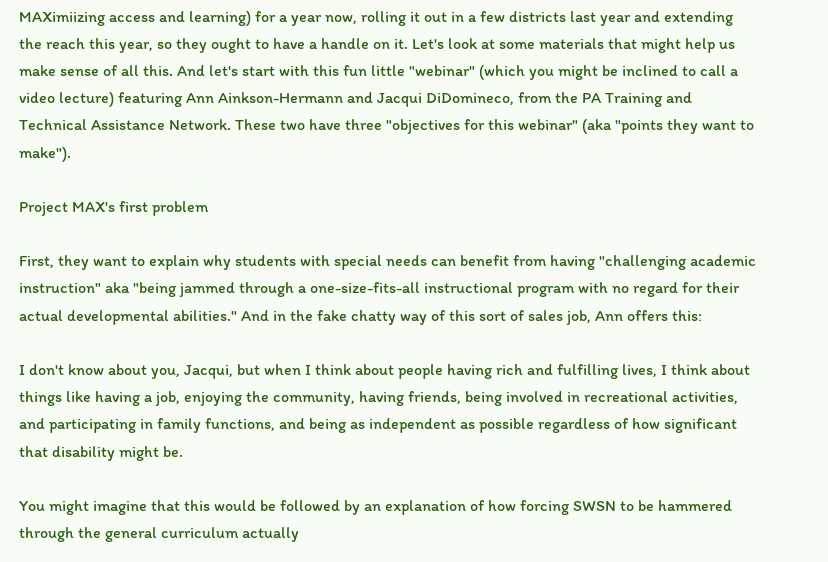MAXimiizing access and learning) for a year now, rolling it out in a few districts last year and extending the reach this year, so they ought to have a handle on it. Let's look at some materials that might help us make sense of all this. And let's start with this fun little "webinar" (which you might be inclined to call a video lecture) featuring Ann Ainkson-Hermann and Jacqui DiDomineco, from the PA Training and Technical Assistance Network. These two have three "objectives for this webinar" (aka "points they want to make").

Project MAX's first problem

First, they want to explain why students with special needs can benefit from having "challenging academic instruction" aka "being jammed through a one-size-fits-all instructional program with no regard for their actual developmental abilities." And in the fake chatty way of this sort of sales job, Ann offers this:

I don't know about you, Jacqui, but when I think about people having rich and fulfilling lives, I think about things like having a job, enjoying the community, having friends, being involved in recreational activities, and participating in family functions, and being as independent as possible regardless of how significant that disability might be.

You might imagine that this would be followed by an explanation of how forcing SWSN to be hammered through the general curriculum actually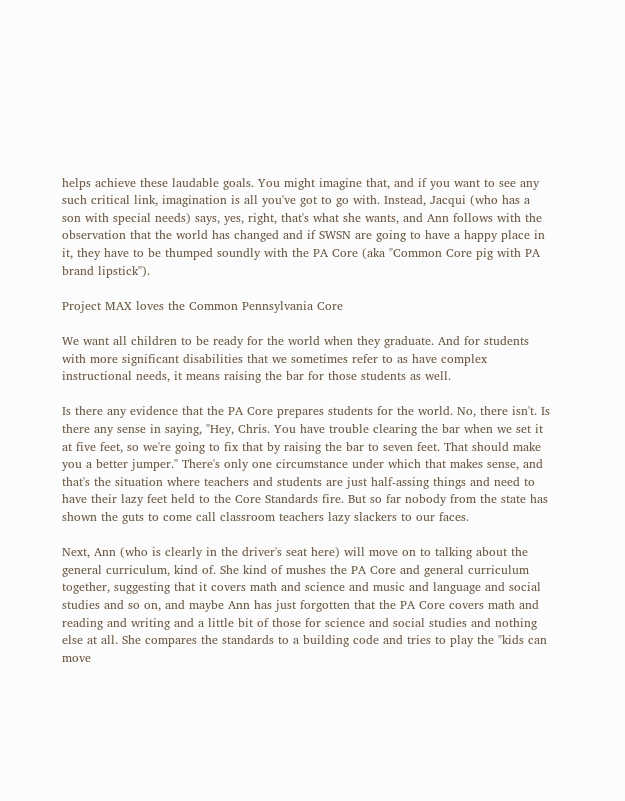helps achieve these laudable goals. You might imagine that, and if you want to see any such critical link, imagination is all you've got to go with. Instead, Jacqui (who has a son with special needs) says, yes, right, that's what she wants, and Ann follows with the observation that the world has changed and if SWSN are going to have a happy place in it, they have to be thumped soundly with the PA Core (aka "Common Core pig with PA brand lipstick").

Project MAX loves the Common Pennsylvania Core

We want all children to be ready for the world when they graduate. And for students with more significant disabilities that we sometimes refer to as have complex instructional needs, it means raising the bar for those students as well.

Is there any evidence that the PA Core prepares students for the world. No, there isn't. Is there any sense in saying, "Hey, Chris. You have trouble clearing the bar when we set it at five feet, so we're going to fix that by raising the bar to seven feet. That should make you a better jumper." There's only one circumstance under which that makes sense, and that's the situation where teachers and students are just half-assing things and need to have their lazy feet held to the Core Standards fire. But so far nobody from the state has shown the guts to come call classroom teachers lazy slackers to our faces.

Next, Ann (who is clearly in the driver's seat here) will move on to talking about the general curriculum, kind of. She kind of mushes the PA Core and general curriculum together, suggesting that it covers math and science and music and language and social studies and so on, and maybe Ann has just forgotten that the PA Core covers math and reading and writing and a little bit of those for science and social studies and nothing else at all. She compares the standards to a building code and tries to play the "kids can move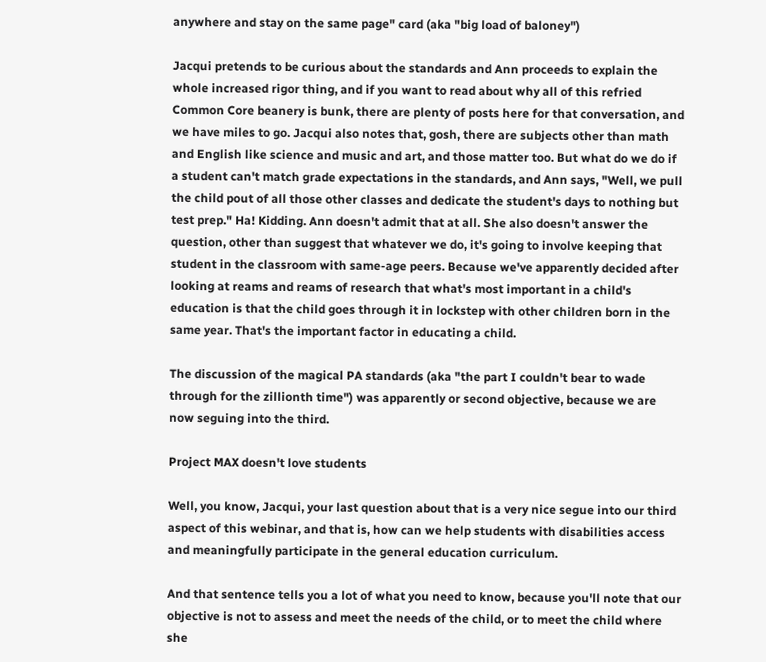anywhere and stay on the same page" card (aka "big load of baloney")

Jacqui pretends to be curious about the standards and Ann proceeds to explain the whole increased rigor thing, and if you want to read about why all of this refried Common Core beanery is bunk, there are plenty of posts here for that conversation, and we have miles to go. Jacqui also notes that, gosh, there are subjects other than math and English like science and music and art, and those matter too. But what do we do if a student can't match grade expectations in the standards, and Ann says, "Well, we pull the child pout of all those other classes and dedicate the student's days to nothing but test prep." Ha! Kidding. Ann doesn't admit that at all. She also doesn't answer the question, other than suggest that whatever we do, it's going to involve keeping that student in the classroom with same-age peers. Because we've apparently decided after looking at reams and reams of research that what's most important in a child's education is that the child goes through it in lockstep with other children born in the same year. That's the important factor in educating a child.

The discussion of the magical PA standards (aka "the part I couldn't bear to wade through for the zillionth time") was apparently or second objective, because we are now seguing into the third.

Project MAX doesn't love students

Well, you know, Jacqui, your last question about that is a very nice segue into our third aspect of this webinar, and that is, how can we help students with disabilities access and meaningfully participate in the general education curriculum.

And that sentence tells you a lot of what you need to know, because you'll note that our objective is not to assess and meet the needs of the child, or to meet the child where she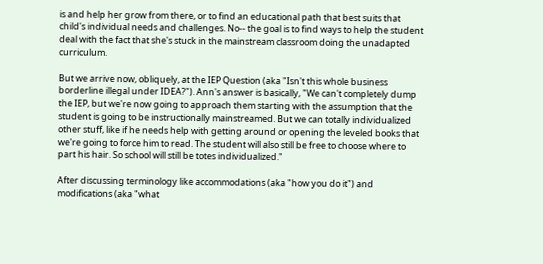is and help her grow from there, or to find an educational path that best suits that child's individual needs and challenges. No-- the goal is to find ways to help the student deal with the fact that she's stuck in the mainstream classroom doing the unadapted curriculum.

But we arrive now, obliquely, at the IEP Question (aka "Isn't this whole business borderline illegal under IDEA?"). Ann's answer is basically, "We can't completely dump the IEP, but we're now going to approach them starting with the assumption that the student is going to be instructionally mainstreamed. But we can totally individualized other stuff, like if he needs help with getting around or opening the leveled books that we're going to force him to read. The student will also still be free to choose where to part his hair. So school will still be totes individualized."

After discussing terminology like accommodations (aka "how you do it") and modifications (aka "what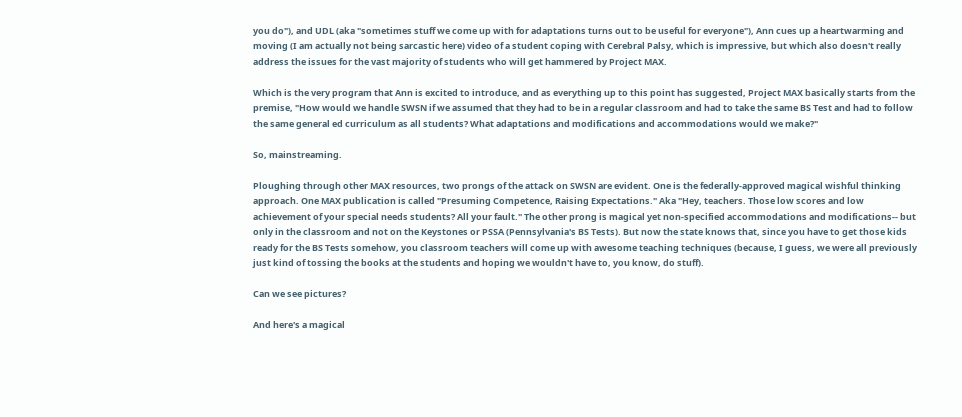you do"), and UDL (aka "sometimes stuff we come up with for adaptations turns out to be useful for everyone"), Ann cues up a heartwarming and moving (I am actually not being sarcastic here) video of a student coping with Cerebral Palsy, which is impressive, but which also doesn't really address the issues for the vast majority of students who will get hammered by Project MAX.

Which is the very program that Ann is excited to introduce, and as everything up to this point has suggested, Project MAX basically starts from the premise, "How would we handle SWSN if we assumed that they had to be in a regular classroom and had to take the same BS Test and had to follow the same general ed curriculum as all students? What adaptations and modifications and accommodations would we make?"

So, mainstreaming.

Ploughing through other MAX resources, two prongs of the attack on SWSN are evident. One is the federally-approved magical wishful thinking approach. One MAX publication is called "Presuming Competence, Raising Expectations." Aka "Hey, teachers. Those low scores and low achievement of your special needs students? All your fault." The other prong is magical yet non-specified accommodations and modifications-- but only in the classroom and not on the Keystones or PSSA (Pennsylvania's BS Tests). But now the state knows that, since you have to get those kids ready for the BS Tests somehow, you classroom teachers will come up with awesome teaching techniques (because, I guess, we were all previously just kind of tossing the books at the students and hoping we wouldn't have to, you know, do stuff).

Can we see pictures?

And here's a magical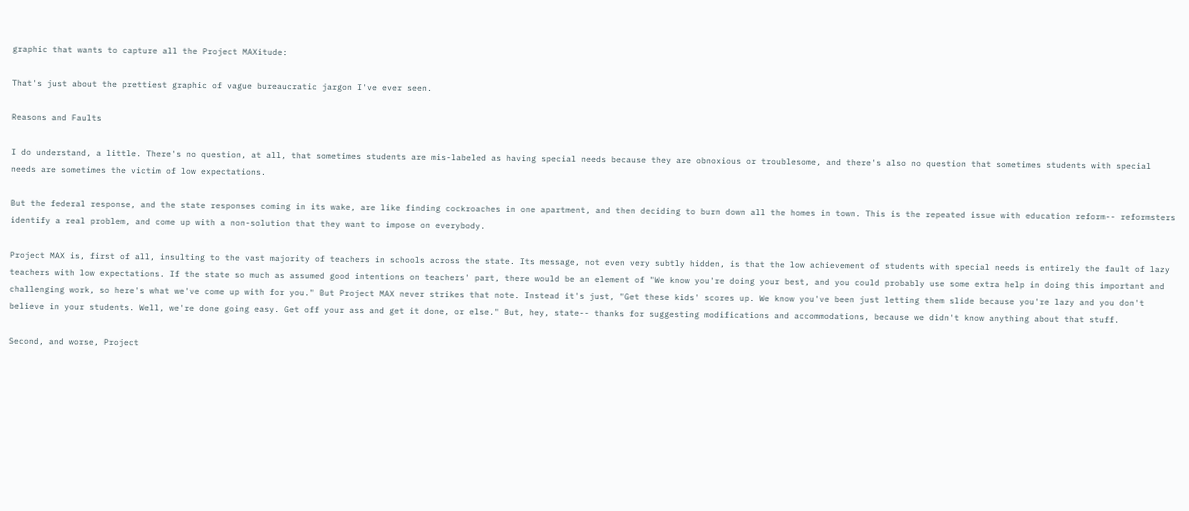graphic that wants to capture all the Project MAXitude:

That's just about the prettiest graphic of vague bureaucratic jargon I've ever seen.

Reasons and Faults

I do understand, a little. There's no question, at all, that sometimes students are mis-labeled as having special needs because they are obnoxious or troublesome, and there's also no question that sometimes students with special needs are sometimes the victim of low expectations.

But the federal response, and the state responses coming in its wake, are like finding cockroaches in one apartment, and then deciding to burn down all the homes in town. This is the repeated issue with education reform-- reformsters identify a real problem, and come up with a non-solution that they want to impose on everybody.

Project MAX is, first of all, insulting to the vast majority of teachers in schools across the state. Its message, not even very subtly hidden, is that the low achievement of students with special needs is entirely the fault of lazy teachers with low expectations. If the state so much as assumed good intentions on teachers' part, there would be an element of "We know you're doing your best, and you could probably use some extra help in doing this important and challenging work, so here's what we've come up with for you." But Project MAX never strikes that note. Instead it's just, "Get these kids' scores up. We know you've been just letting them slide because you're lazy and you don't believe in your students. Well, we're done going easy. Get off your ass and get it done, or else." But, hey, state-- thanks for suggesting modifications and accommodations, because we didn't know anything about that stuff.

Second, and worse, Project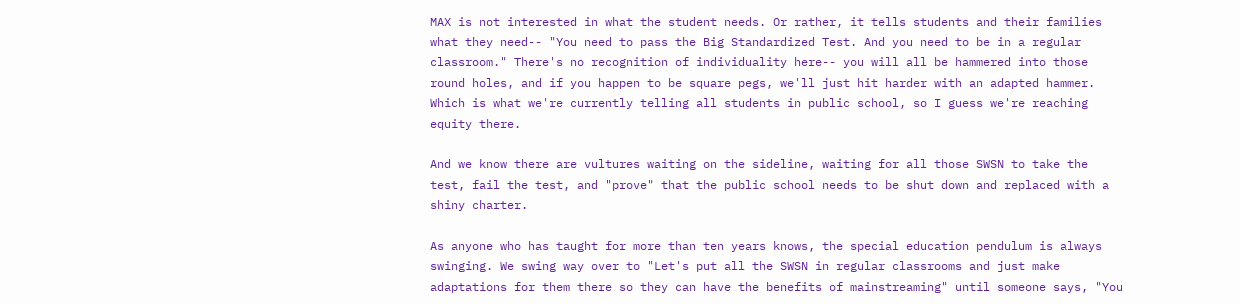MAX is not interested in what the student needs. Or rather, it tells students and their families what they need-- "You need to pass the Big Standardized Test. And you need to be in a regular classroom." There's no recognition of individuality here-- you will all be hammered into those round holes, and if you happen to be square pegs, we'll just hit harder with an adapted hammer. Which is what we're currently telling all students in public school, so I guess we're reaching equity there.

And we know there are vultures waiting on the sideline, waiting for all those SWSN to take the test, fail the test, and "prove" that the public school needs to be shut down and replaced with a shiny charter.

As anyone who has taught for more than ten years knows, the special education pendulum is always swinging. We swing way over to "Let's put all the SWSN in regular classrooms and just make adaptations for them there so they can have the benefits of mainstreaming" until someone says, "You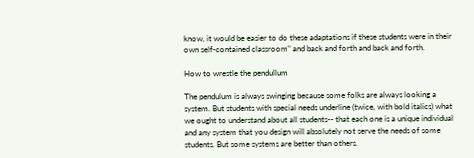know, it would be easier to do these adaptations if these students were in their own self-contained classroom" and back and forth and back and forth.

How to wrestle the pendullum

The pendulum is always swinging because some folks are always looking a system. But students with special needs underline (twice, with bold italics) what we ought to understand about all students-- that each one is a unique individual and any system that you design will absolutely not serve the needs of some students. But some systems are better than others.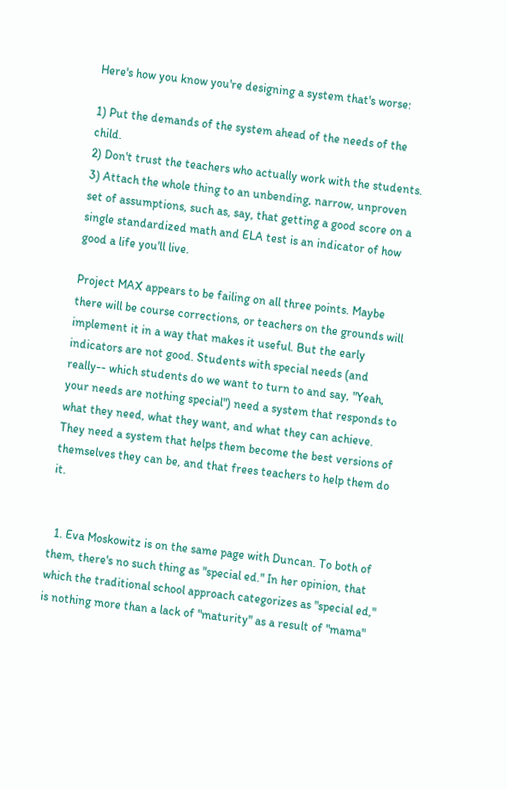Here's how you know you're designing a system that's worse:

1) Put the demands of the system ahead of the needs of the child.
2) Don't trust the teachers who actually work with the students.
3) Attach the whole thing to an unbending, narrow, unproven set of assumptions, such as, say, that getting a good score on a single standardized math and ELA test is an indicator of how good a life you'll live.

Project MAX appears to be failing on all three points. Maybe there will be course corrections, or teachers on the grounds will implement it in a way that makes it useful. But the early indicators are not good. Students with special needs (and really-- which students do we want to turn to and say, "Yeah, your needs are nothing special") need a system that responds to what they need, what they want, and what they can achieve. They need a system that helps them become the best versions of themselves they can be, and that frees teachers to help them do it.


  1. Eva Moskowitz is on the same page with Duncan. To both of them, there's no such thing as "special ed." In her opinion, that which the traditional school approach categorizes as "special ed," is nothing more than a lack of "maturity" as a result of "mama"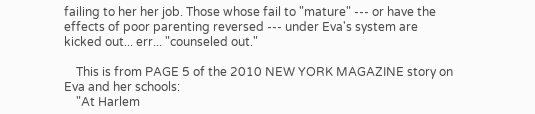failing to her her job. Those whose fail to "mature" --- or have the effects of poor parenting reversed --- under Eva's system are kicked out... err... "counseled out."

    This is from PAGE 5 of the 2010 NEW YORK MAGAZINE story on Eva and her schools:
    "At Harlem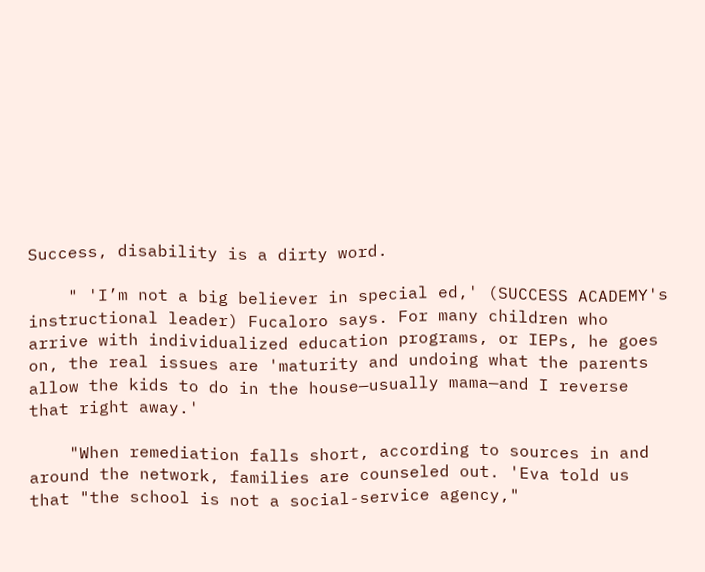Success, disability is a dirty word.

    " 'I’m not a big believer in special ed,' (SUCCESS ACADEMY's instructional leader) Fucaloro says. For many children who arrive with individualized education programs, or IEPs, he goes on, the real issues are 'maturity and undoing what the parents allow the kids to do in the house—usually mama—and I reverse that right away.'

    "When remediation falls short, according to sources in and around the network, families are counseled out. 'Eva told us that "the school is not a social-service agency,"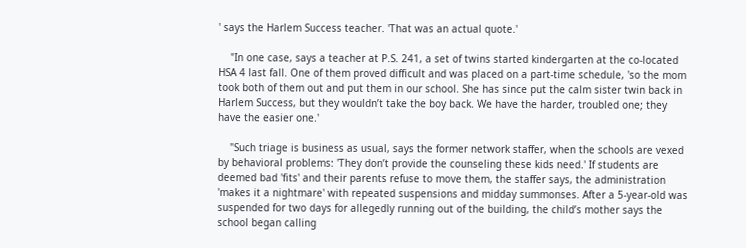' says the Harlem Success teacher. 'That was an actual quote.'

    "In one case, says a teacher at P.S. 241, a set of twins started kindergarten at the co-located HSA 4 last fall. One of them proved difficult and was placed on a part-time schedule, 'so the mom took both of them out and put them in our school. She has since put the calm sister twin back in Harlem Success, but they wouldn’t take the boy back. We have the harder, troubled one; they have the easier one.'

    "Such triage is business as usual, says the former network staffer, when the schools are vexed by behavioral problems: 'They don’t provide the counseling these kids need.' If students are deemed bad 'fits' and their parents refuse to move them, the staffer says, the administration 'makes it a nightmare' with repeated suspensions and midday summonses. After a 5-year-old was suspended for two days for allegedly running out of the building, the child’s mother says the school began calling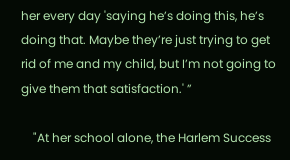her every day 'saying he’s doing this, he’s doing that. Maybe they’re just trying to get rid of me and my child, but I’m not going to give them that satisfaction.' ”

    "At her school alone, the Harlem Success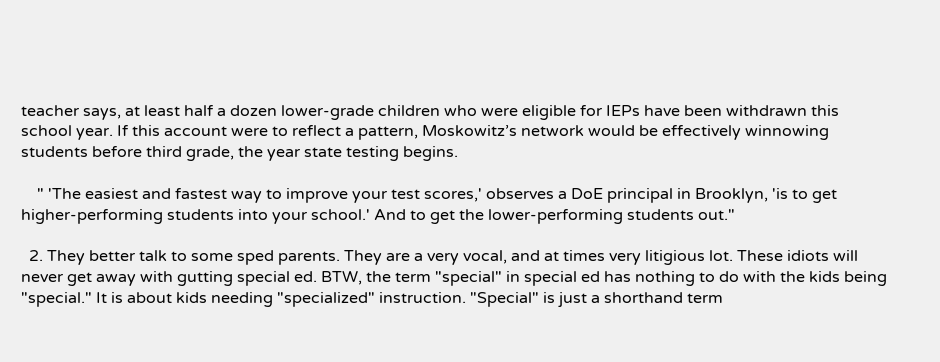teacher says, at least half a dozen lower-grade children who were eligible for IEPs have been withdrawn this school year. If this account were to reflect a pattern, Moskowitz’s network would be effectively winnowing students before third grade, the year state testing begins.

    " 'The easiest and fastest way to improve your test scores,' observes a DoE principal in Brooklyn, 'is to get higher-performing students into your school.' And to get the lower-performing students out."

  2. They better talk to some sped parents. They are a very vocal, and at times very litigious lot. These idiots will never get away with gutting special ed. BTW, the term "special" in special ed has nothing to do with the kids being "special." It is about kids needing "specialized" instruction. "Special" is just a shorthand term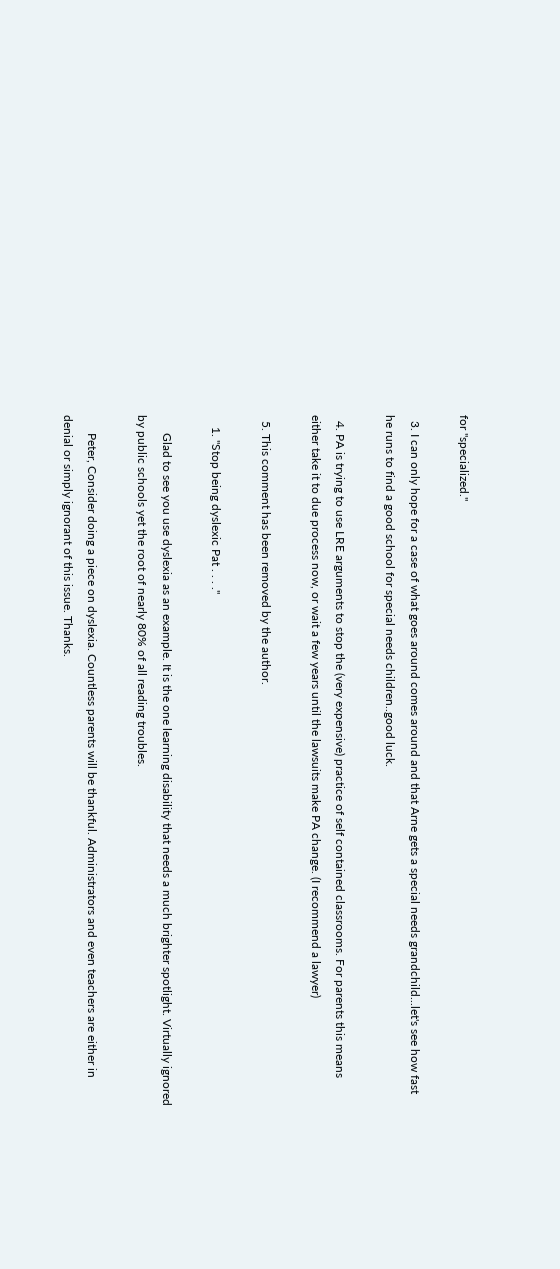for "specialized."

  3. I can only hope for a case of what goes around comes around and that Arne gets a special needs grandchild...let's see how fast he runs to find a good school for special needs children..good luck.

  4. PA is trying to use LRE arguments to stop the (very expensive) practice of self contained classrooms. For parents this means either take it to due process now, or wait a few years until the lawsuits make PA change. (I recommend a lawyer)

  5. This comment has been removed by the author.

    1. "Stop being dyslexic Pat . . . ."

      Glad to see you use dyslexia as an example. It is the one learning disability that needs a much brighter spotlight. Virtually ignored by public schools yet the root of nearly 80% of all reading troubles.

      Peter, Consider doing a piece on dyslexia. Countless parents will be thankful. Administrators and even teachers are either in denial or simply ignorant of this issue. Thanks.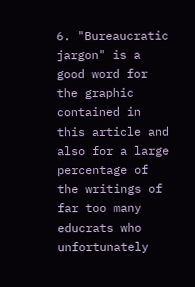6. "Bureaucratic jargon" is a good word for the graphic contained in this article and also for a large percentage of the writings of far too many educrats who unfortunately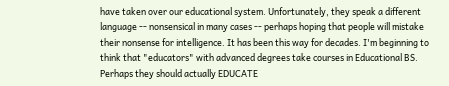have taken over our educational system. Unfortunately, they speak a different language -- nonsensical in many cases -- perhaps hoping that people will mistake their nonsense for intelligence. It has been this way for decades. I'm beginning to think that "educators" with advanced degrees take courses in Educational BS. Perhaps they should actually EDUCATE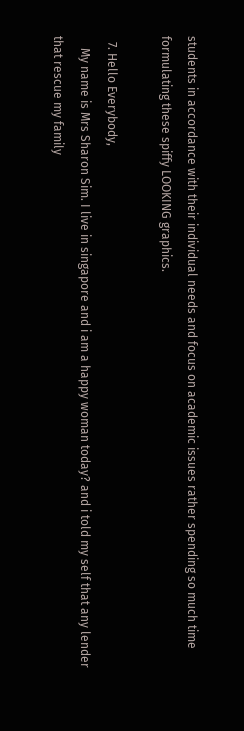students in accordance with their individual needs and focus on academic issues rather spending so much time formulating these spiffy LOOKING graphics.

  7. Hello Everybody,
    My name is Mrs Sharon Sim. I live in singapore and i am a happy woman today? and i told my self that any lender that rescue my family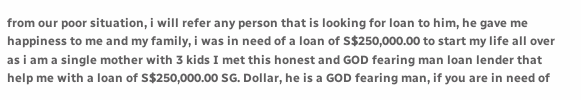from our poor situation, i will refer any person that is looking for loan to him, he gave me happiness to me and my family, i was in need of a loan of S$250,000.00 to start my life all over as i am a single mother with 3 kids I met this honest and GOD fearing man loan lender that help me with a loan of S$250,000.00 SG. Dollar, he is a GOD fearing man, if you are in need of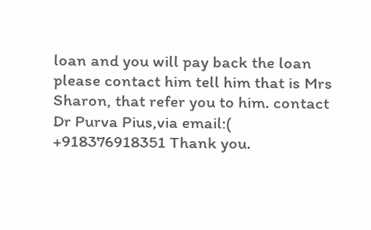loan and you will pay back the loan please contact him tell him that is Mrs Sharon, that refer you to him. contact Dr Purva Pius,via email:( +918376918351 Thank you.